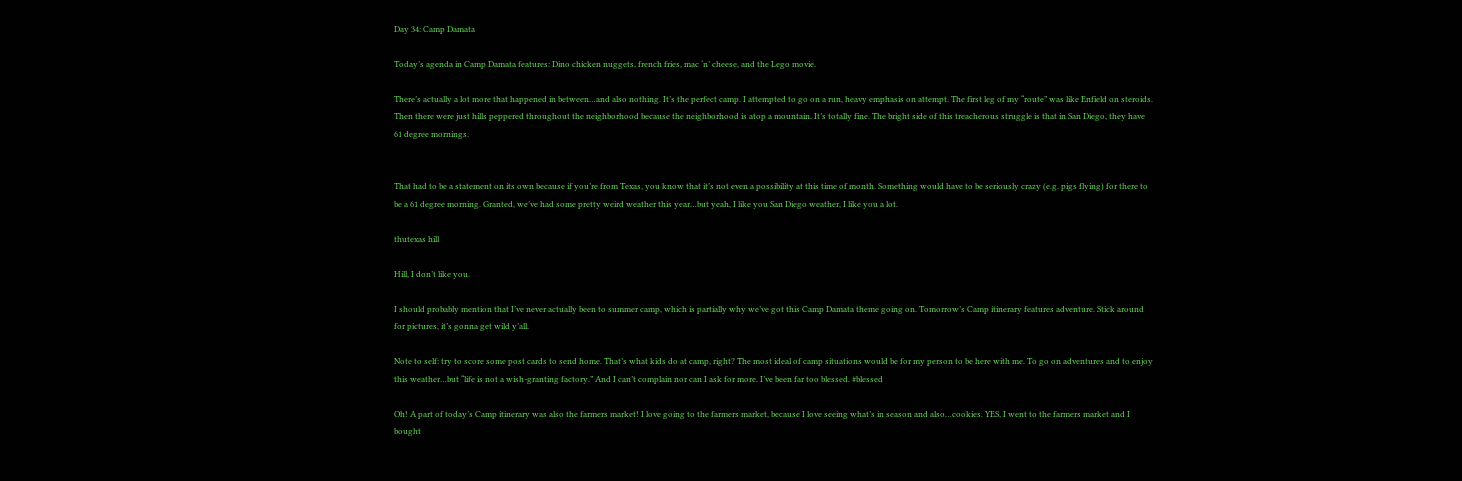Day 34: Camp Damata

Today’s agenda in Camp Damata features: Dino chicken nuggets, french fries, mac ‘n’ cheese, and the Lego movie.

There’s actually a lot more that happened in between…and also nothing. It’s the perfect camp. I attempted to go on a run, heavy emphasis on attempt. The first leg of my “route” was like Enfield on steroids. Then there were just hills peppered throughout the neighborhood because the neighborhood is atop a mountain. It’s totally fine. The bright side of this treacherous struggle is that in San Diego, they have 61 degree mornings.


That had to be a statement on its own because if you’re from Texas, you know that it’s not even a possibility at this time of month. Something would have to be seriously crazy (e.g. pigs flying) for there to be a 61 degree morning. Granted, we’ve had some pretty weird weather this year…but yeah, I like you San Diego weather, I like you a lot.

thutexas hill

Hill, I don’t like you.

I should probably mention that I’ve never actually been to summer camp, which is partially why we’ve got this Camp Damata theme going on. Tomorrow’s Camp itinerary features adventure. Stick around for pictures, it’s gonna get wild y’all.

Note to self: try to score some post cards to send home. That’s what kids do at camp, right? The most ideal of camp situations would be for my person to be here with me. To go on adventures and to enjoy this weather…but “life is not a wish-granting factory.” And I can’t complain nor can I ask for more. I’ve been far too blessed. #blessed

Oh! A part of today’s Camp itinerary was also the farmers market! I love going to the farmers market, because I love seeing what’s in season and also…cookies. YES, I went to the farmers market and I bought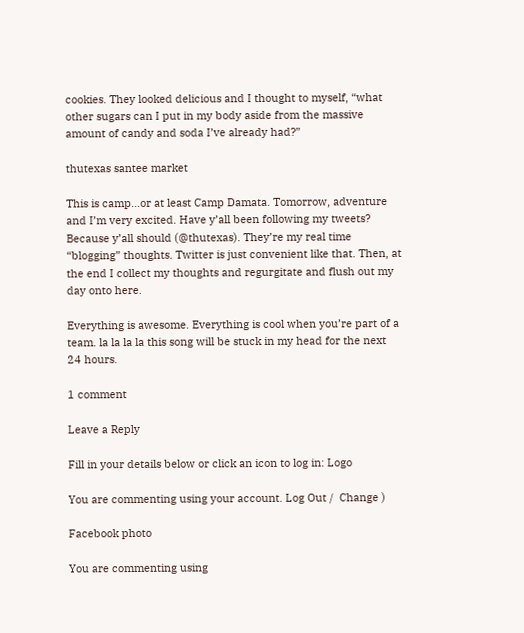cookies. They looked delicious and I thought to myself, “what other sugars can I put in my body aside from the massive amount of candy and soda I’ve already had?”

thutexas santee market

This is camp…or at least Camp Damata. Tomorrow, adventure and I’m very excited. Have y’all been following my tweets? Because y’all should (@thutexas). They’re my real time “blogging” thoughts. Twitter is just convenient like that. Then, at the end I collect my thoughts and regurgitate and flush out my day onto here.

Everything is awesome. Everything is cool when you’re part of a team. la la la la this song will be stuck in my head for the next 24 hours.

1 comment

Leave a Reply

Fill in your details below or click an icon to log in: Logo

You are commenting using your account. Log Out /  Change )

Facebook photo

You are commenting using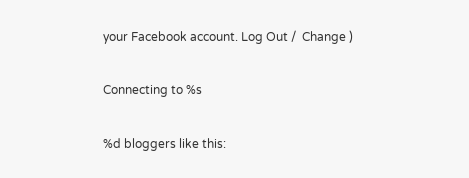your Facebook account. Log Out /  Change )

Connecting to %s

%d bloggers like this: